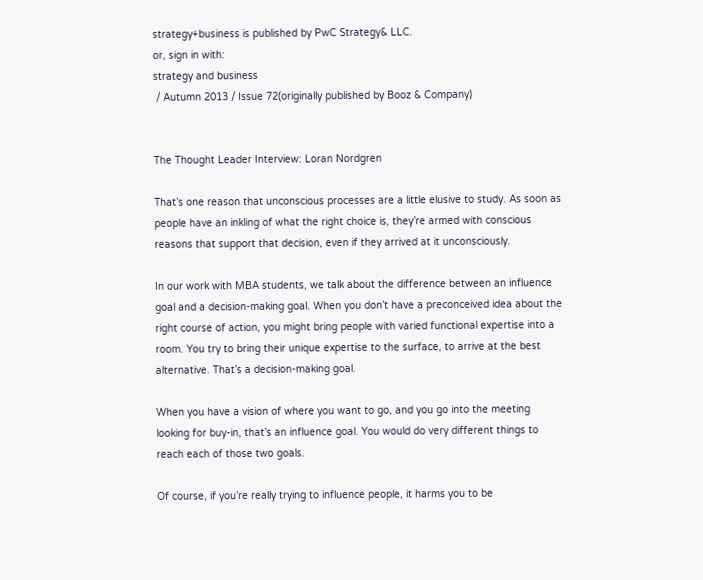strategy+business is published by PwC Strategy& LLC.
or, sign in with:
strategy and business
 / Autumn 2013 / Issue 72(originally published by Booz & Company)


The Thought Leader Interview: Loran Nordgren

That’s one reason that unconscious processes are a little elusive to study. As soon as people have an inkling of what the right choice is, they’re armed with conscious reasons that support that decision, even if they arrived at it unconsciously.

In our work with MBA students, we talk about the difference between an influence goal and a decision-making goal. When you don’t have a preconceived idea about the right course of action, you might bring people with varied functional expertise into a room. You try to bring their unique expertise to the surface, to arrive at the best alternative. That’s a decision-making goal.

When you have a vision of where you want to go, and you go into the meeting looking for buy-in, that’s an influence goal. You would do very different things to reach each of those two goals.

Of course, if you’re really trying to influence people, it harms you to be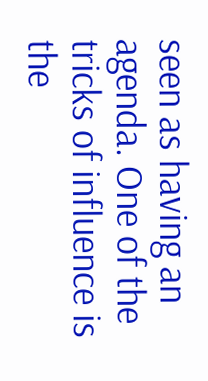seen as having an agenda. One of the tricks of influence is the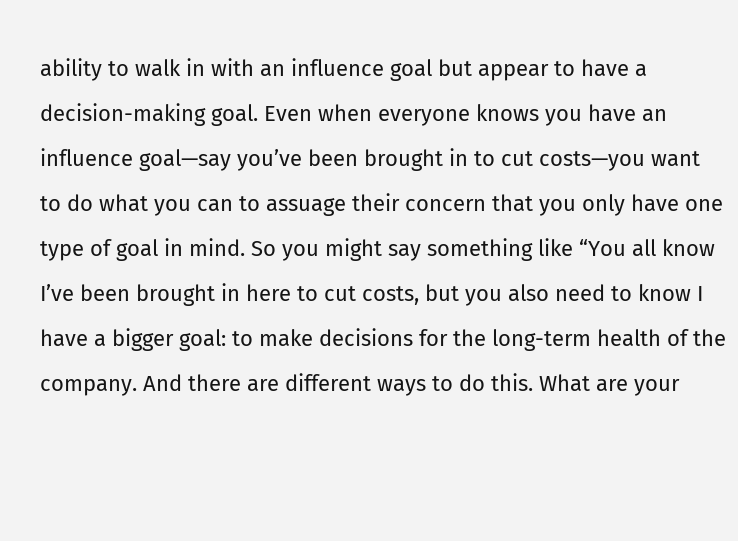ability to walk in with an influence goal but appear to have a decision-making goal. Even when everyone knows you have an influence goal—say you’ve been brought in to cut costs—you want to do what you can to assuage their concern that you only have one type of goal in mind. So you might say something like “You all know I’ve been brought in here to cut costs, but you also need to know I have a bigger goal: to make decisions for the long-term health of the company. And there are different ways to do this. What are your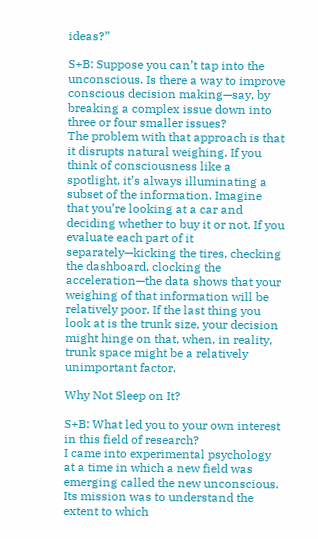ideas?”

S+B: Suppose you can’t tap into the unconscious. Is there a way to improve conscious decision making—say, by breaking a complex issue down into three or four smaller issues?
The problem with that approach is that it disrupts natural weighing. If you think of consciousness like a spotlight, it’s always illuminating a subset of the information. Imagine that you’re looking at a car and deciding whether to buy it or not. If you evaluate each part of it separately—kicking the tires, checking the dashboard, clocking the acceleration—the data shows that your weighing of that information will be relatively poor. If the last thing you look at is the trunk size, your decision might hinge on that, when, in reality, trunk space might be a relatively unimportant factor.

Why Not Sleep on It?

S+B: What led you to your own interest in this field of research?
I came into experimental psychology at a time in which a new field was emerging called the new unconscious. Its mission was to understand the extent to which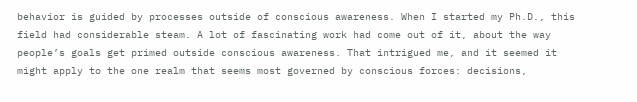behavior is guided by processes outside of conscious awareness. When I started my Ph.D., this field had considerable steam. A lot of fascinating work had come out of it, about the way people’s goals get primed outside conscious awareness. That intrigued me, and it seemed it might apply to the one realm that seems most governed by conscious forces: decisions,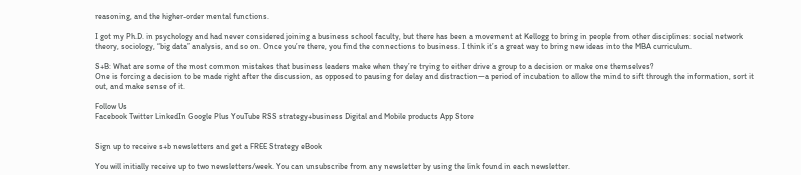reasoning, and the higher-order mental functions.

I got my Ph.D. in psychology and had never considered joining a business school faculty, but there has been a movement at Kellogg to bring in people from other disciplines: social network theory, sociology, “big data” analysis, and so on. Once you’re there, you find the connections to business. I think it’s a great way to bring new ideas into the MBA curriculum.

S+B: What are some of the most common mistakes that business leaders make when they’re trying to either drive a group to a decision or make one themselves?
One is forcing a decision to be made right after the discussion, as opposed to pausing for delay and distraction—a period of incubation to allow the mind to sift through the information, sort it out, and make sense of it.

Follow Us
Facebook Twitter LinkedIn Google Plus YouTube RSS strategy+business Digital and Mobile products App Store


Sign up to receive s+b newsletters and get a FREE Strategy eBook

You will initially receive up to two newsletters/week. You can unsubscribe from any newsletter by using the link found in each newsletter.